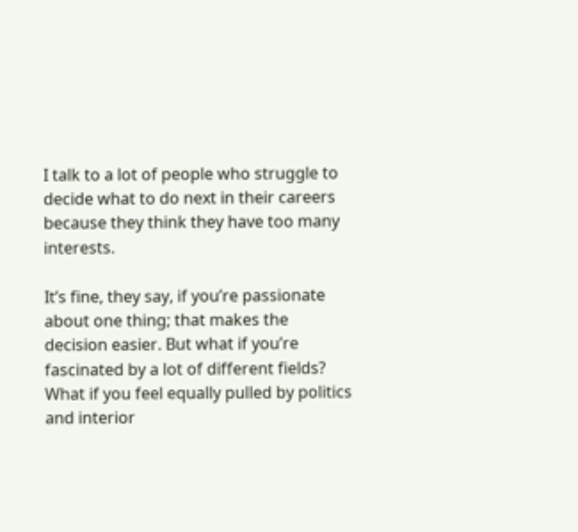I talk to a lot of people who struggle to decide what to do next in their careers because they think they have too many interests.

It’s fine, they say, if you’re passionate about one thing; that makes the decision easier. But what if you’re fascinated by a lot of different fields? What if you feel equally pulled by politics and interior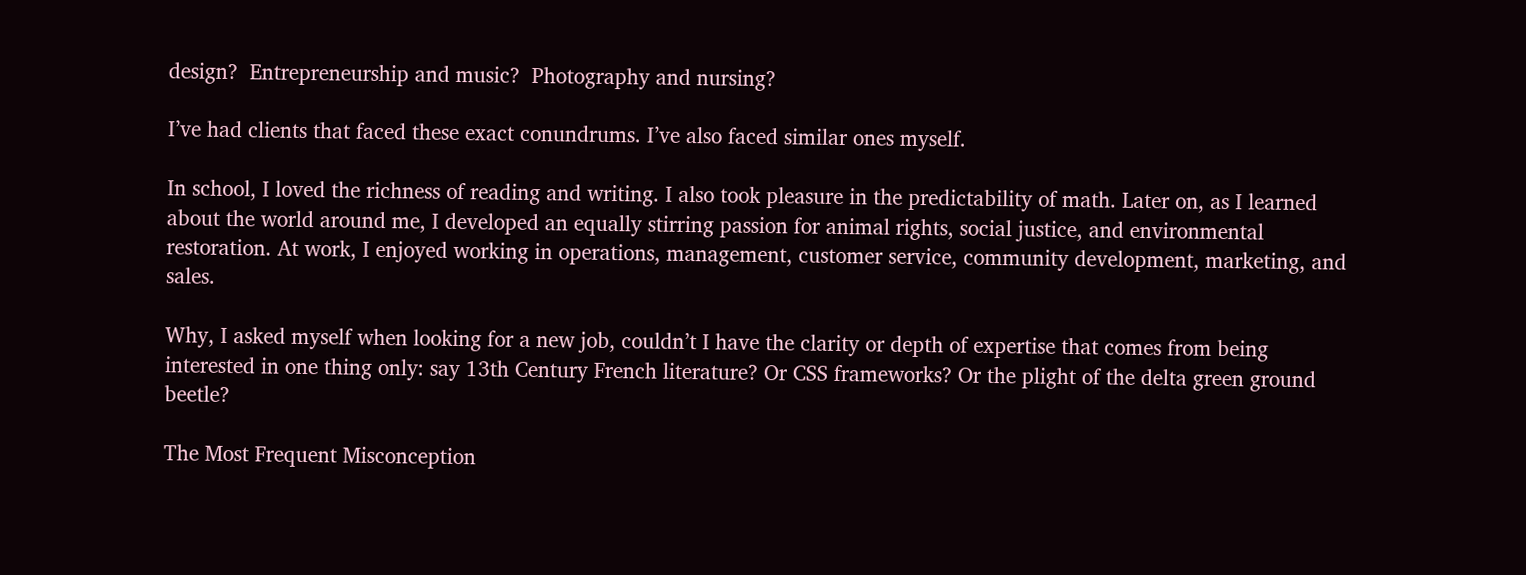design?  Entrepreneurship and music?  Photography and nursing?

I’ve had clients that faced these exact conundrums. I’ve also faced similar ones myself.

In school, I loved the richness of reading and writing. I also took pleasure in the predictability of math. Later on, as I learned about the world around me, I developed an equally stirring passion for animal rights, social justice, and environmental restoration. At work, I enjoyed working in operations, management, customer service, community development, marketing, and sales.

Why, I asked myself when looking for a new job, couldn’t I have the clarity or depth of expertise that comes from being interested in one thing only: say 13th Century French literature? Or CSS frameworks? Or the plight of the delta green ground beetle?

The Most Frequent Misconception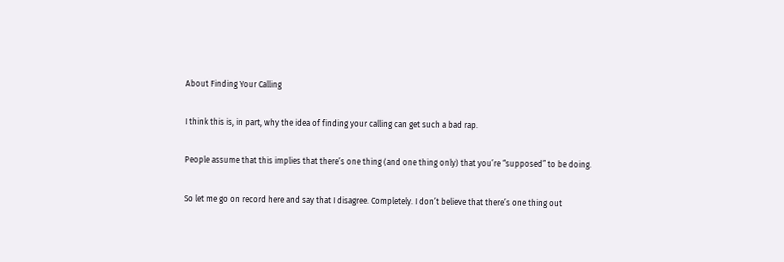About Finding Your Calling

I think this is, in part, why the idea of finding your calling can get such a bad rap.

People assume that this implies that there’s one thing (and one thing only) that you’re “supposed” to be doing.

So let me go on record here and say that I disagree. Completely. I don’t believe that there’s one thing out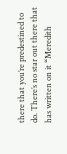there that you’re predestined to do. There’s no star out there that has written on it “Meredith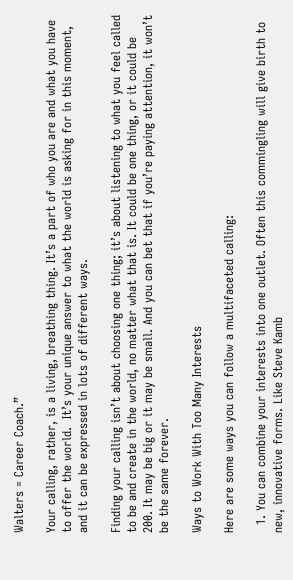Walters = Career Coach.”

Your calling, rather, is a living, breathing thing. It’s a part of who you are and what you have to offer the world.  It’s your unique answer to what the world is asking for in this moment, and it can be expressed in lots of different ways.

Finding your calling isn’t about choosing one thing; it’s about listening to what you feel called to be and create in the world, no matter what that is. It could be one thing, or it could be 200. It may be big or it may be small. And you can bet that if you’re paying attention, it won’t be the same forever.

Ways to Work With Too Many Interests

Here are some ways you can follow a multifaceted calling:

  1. You can combine your interests into one outlet. Often this commingling will give birth to new, innovative forms. Like Steve Kamb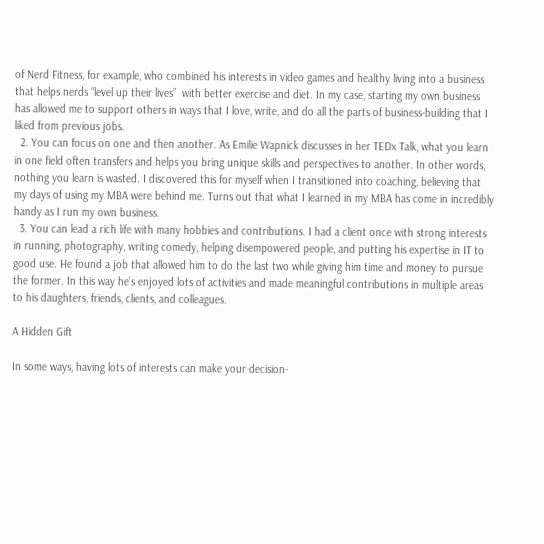of Nerd Fitness, for example, who combined his interests in video games and healthy living into a business that helps nerds “level up their lives”  with better exercise and diet. In my case, starting my own business has allowed me to support others in ways that I love, write, and do all the parts of business-building that I liked from previous jobs.
  2. You can focus on one and then another. As Emilie Wapnick discusses in her TEDx Talk, what you learn in one field often transfers and helps you bring unique skills and perspectives to another. In other words, nothing you learn is wasted. I discovered this for myself when I transitioned into coaching, believing that my days of using my MBA were behind me. Turns out that what I learned in my MBA has come in incredibly handy as I run my own business.
  3. You can lead a rich life with many hobbies and contributions. I had a client once with strong interests in running, photography, writing comedy, helping disempowered people, and putting his expertise in IT to good use. He found a job that allowed him to do the last two while giving him time and money to pursue the former. In this way he’s enjoyed lots of activities and made meaningful contributions in multiple areas to his daughters, friends, clients, and colleagues.

A Hidden Gift

In some ways, having lots of interests can make your decision-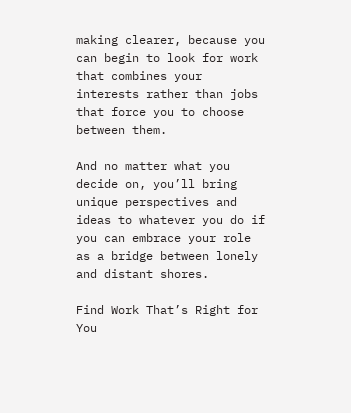making clearer, because you can begin to look for work that combines your interests rather than jobs that force you to choose between them.

And no matter what you decide on, you’ll bring unique perspectives and ideas to whatever you do if you can embrace your role as a bridge between lonely and distant shores.

Find Work That’s Right for You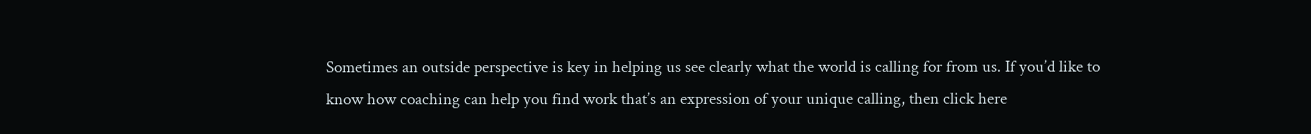Sometimes an outside perspective is key in helping us see clearly what the world is calling for from us. If you’d like to know how coaching can help you find work that’s an expression of your unique calling, then click here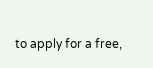to apply for a free,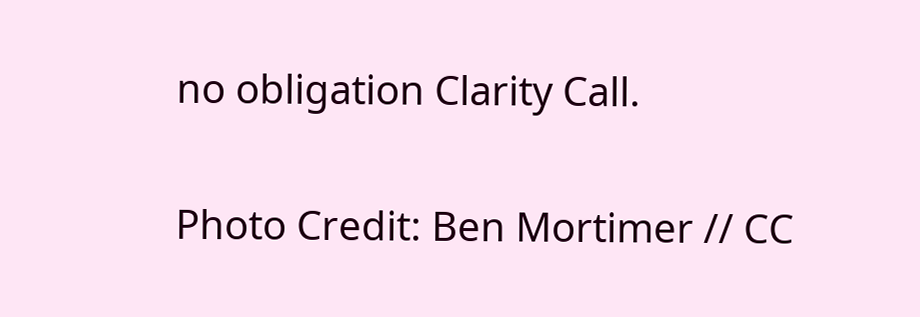no obligation Clarity Call.

Photo Credit: Ben Mortimer // CC